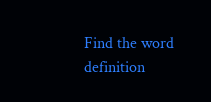Find the word definition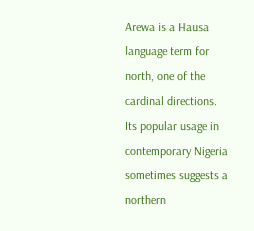Arewa is a Hausa language term for north, one of the cardinal directions. Its popular usage in contemporary Nigeria sometimes suggests a northern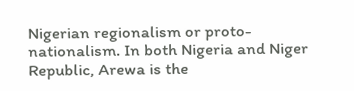Nigerian regionalism or proto-nationalism. In both Nigeria and Niger Republic, Arewa is the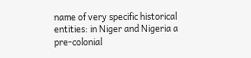name of very specific historical entities: in Niger and Nigeria a pre-colonial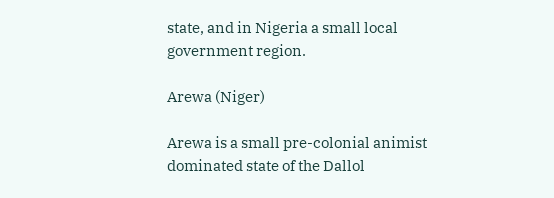state, and in Nigeria a small local government region.

Arewa (Niger)

Arewa is a small pre-colonial animist dominated state of the Dallol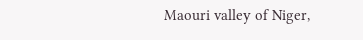Maouri valley of Niger,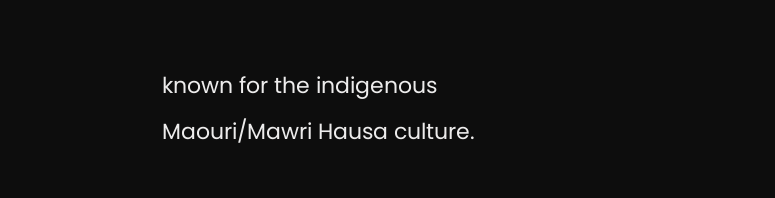known for the indigenous Maouri/Mawri Hausa culture.